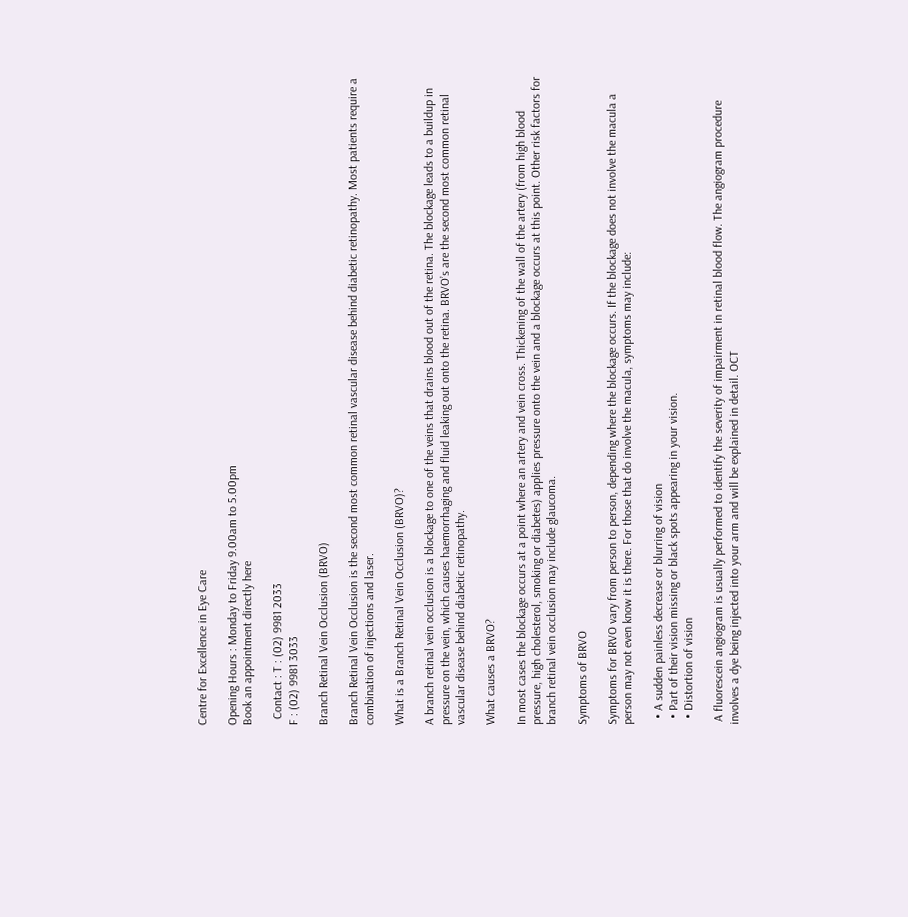Centre for Excellence in Eye Care

Opening Hours : Monday to Friday 9.00am to 5.00pm
Book an appointment directly here

  Contact : T : (02) 9981 2033
F : (02) 9981 3033

Branch Retinal Vein Occlusion (BRVO)

Branch Retinal Vein Occlusion is the second most common retinal vascular disease behind diabetic retinopathy. Most patients require a combination of injections and laser.

What is a Branch Retinal Vein Occlusion (BRVO)?

A branch retinal vein occlusion is a blockage to one of the veins that drains blood out of the retina. The blockage leads to a buildup in pressure on the vein, which causes haemorrhaging and fluid leaking out onto the retina. BRVO’s are the second most common retinal vascular disease behind diabetic retinopathy.

What causes a BRVO?

In most cases the blockage occurs at a point where an artery and vein cross. Thickening of the wall of the artery (from high blood pressure, high cholesterol, smoking or diabetes) applies pressure onto the vein and a blockage occurs at this point. Other risk factors for branch retinal vein occlusion may include glaucoma.

Symptoms of BRVO

Symptoms for BRVO vary from person to person, depending where the blockage occurs. If the blockage does not involve the macula a person may not even know it is there. For those that do involve the macula, symptoms may include:

  • A sudden painless decrease or blurring of vision
  • Part of their vision missing or black spots appearing in your vision.
  • Distortion of vision

 A fluorescein angiogram is usually performed to identify the severity of impairment in retinal blood flow. The angiogram procedure involves a dye being injected into your arm and will be explained in detail. OCT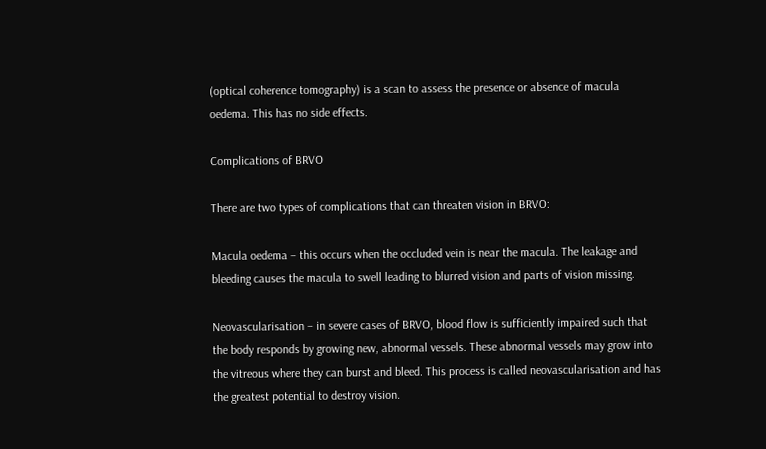(optical coherence tomography) is a scan to assess the presence or absence of macula oedema. This has no side effects.

Complications of BRVO

There are two types of complications that can threaten vision in BRVO:

Macula oedema – this occurs when the occluded vein is near the macula. The leakage and bleeding causes the macula to swell leading to blurred vision and parts of vision missing.

Neovascularisation – in severe cases of BRVO, blood flow is sufficiently impaired such that the body responds by growing new, abnormal vessels. These abnormal vessels may grow into the vitreous where they can burst and bleed. This process is called neovascularisation and has the greatest potential to destroy vision.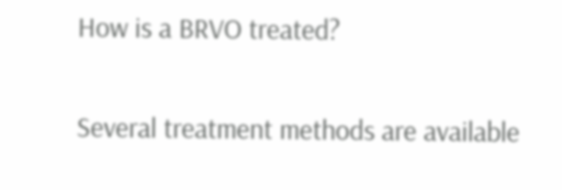How is a BRVO treated?

Several treatment methods are available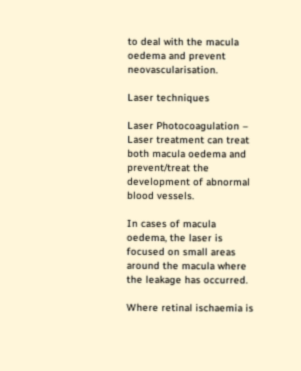to deal with the macula oedema and prevent neovascularisation.

Laser techniques

Laser Photocoagulation – Laser treatment can treat both macula oedema and prevent/treat the development of abnormal blood vessels.

In cases of macula oedema, the laser is focused on small areas around the macula where the leakage has occurred.

Where retinal ischaemia is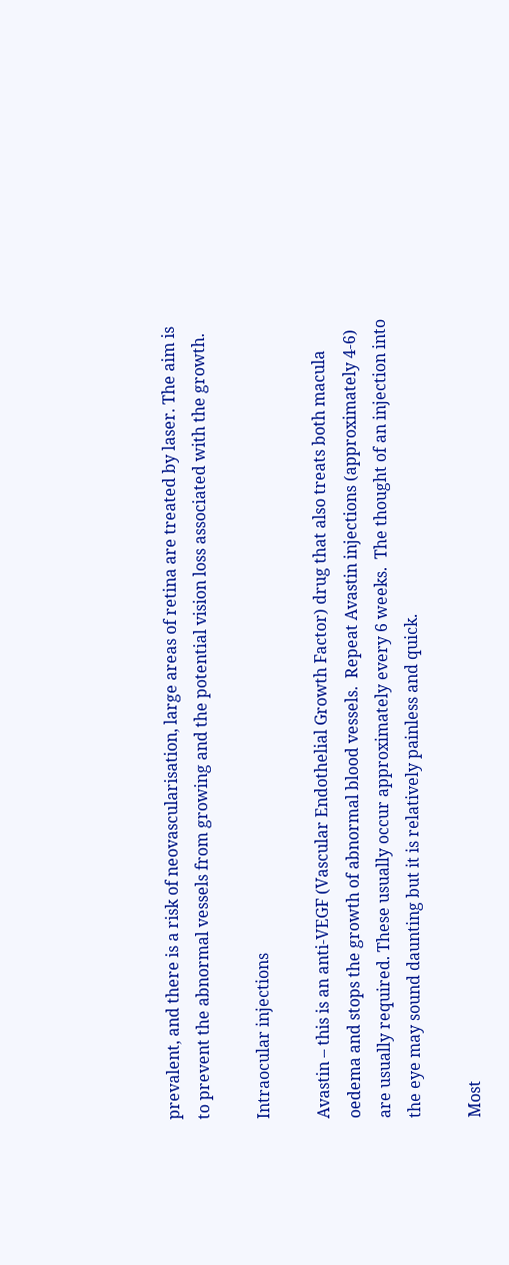prevalent, and there is a risk of neovascularisation, large areas of retina are treated by laser. The aim is to prevent the abnormal vessels from growing and the potential vision loss associated with the growth.

Intraocular injections

Avastin – this is an anti-VEGF (Vascular Endothelial Growth Factor) drug that also treats both macula oedema and stops the growth of abnormal blood vessels.  Repeat Avastin injections (approximately 4-6) are usually required. These usually occur approximately every 6 weeks.  The thought of an injection into the eye may sound daunting but it is relatively painless and quick.

Most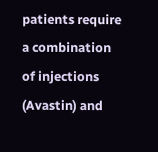patients require a combination of injections (Avastin) and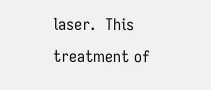laser.  This treatment of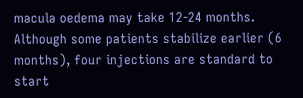macula oedema may take 12-24 months. Although some patients stabilize earlier (6 months), four injections are standard to start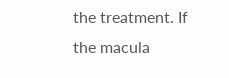the treatment. If the macula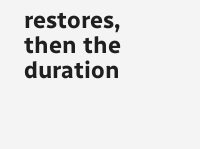restores, then the duration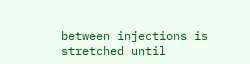between injections is stretched until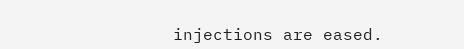injections are eased.